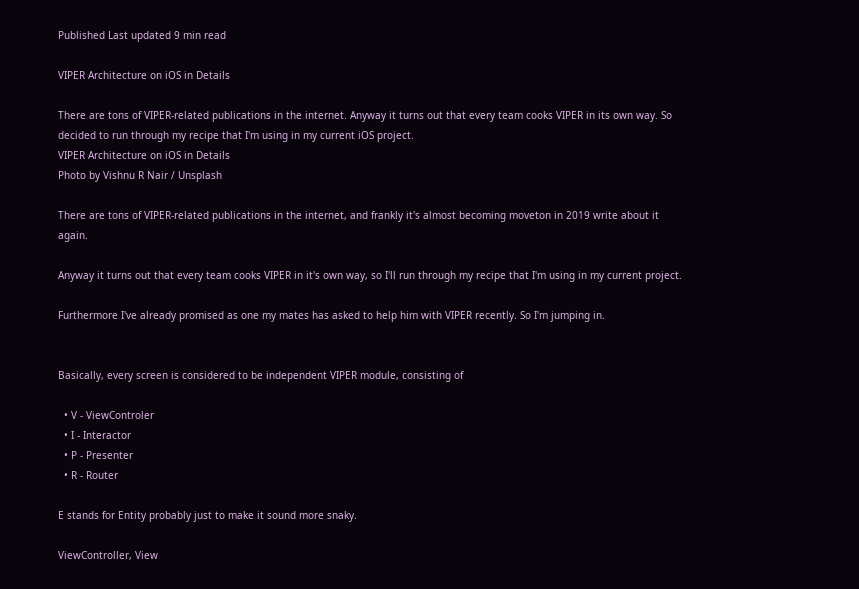Published Last updated 9 min read

VIPER Architecture on iOS in Details

There are tons of VIPER-related publications in the internet. Anyway it turns out that every team cooks VIPER in its own way. So decided to run through my recipe that I'm using in my current iOS project.
VIPER Architecture on iOS in Details
Photo by Vishnu R Nair / Unsplash

There are tons of VIPER-related publications in the internet, and frankly it's almost becoming moveton in 2019 write about it again.

Anyway it turns out that every team cooks VIPER in it's own way, so I'll run through my recipe that I'm using in my current project.

Furthermore I've already promised as one my mates has asked to help him with VIPER recently. So I'm jumping in.


Basically, every screen is considered to be independent VIPER module, consisting of

  • V - ViewControler
  • I - Interactor
  • P - Presenter
  • R - Router

E stands for Entity probably just to make it sound more snaky.

ViewController, View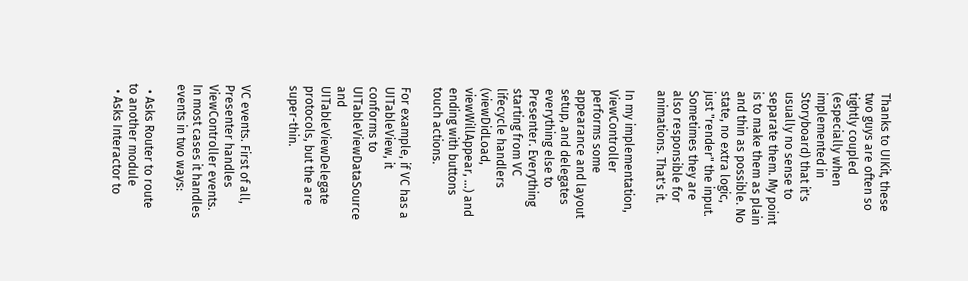Thanks to UIKit, these two guys are often so tightly coupled (especially when implemented in Storyboard) that it's usually no sense to separate them. My point is to make them as plain and thin as possible. No state, no extra logic, just "render" the input.  Sometimes they are also responsible for animations. That's it.

In my implementation, ViewController performs some appearance and layout setup, and delegates everything else to Presenter. Everything starting from VC lifecycle handlers (viewDidLoad, viewWillAppear, ...) and ending with buttons touch actions.

For example, if VC has a UITableView, it conforms to UITableViewDataSource and UITableViewDelegate protocols, but the are super-thin.


VC events. First of all, Presenter handles ViewController events. In most cases it handles events in two ways:

  • Asks Router to route to another module
  • Asks Interactor to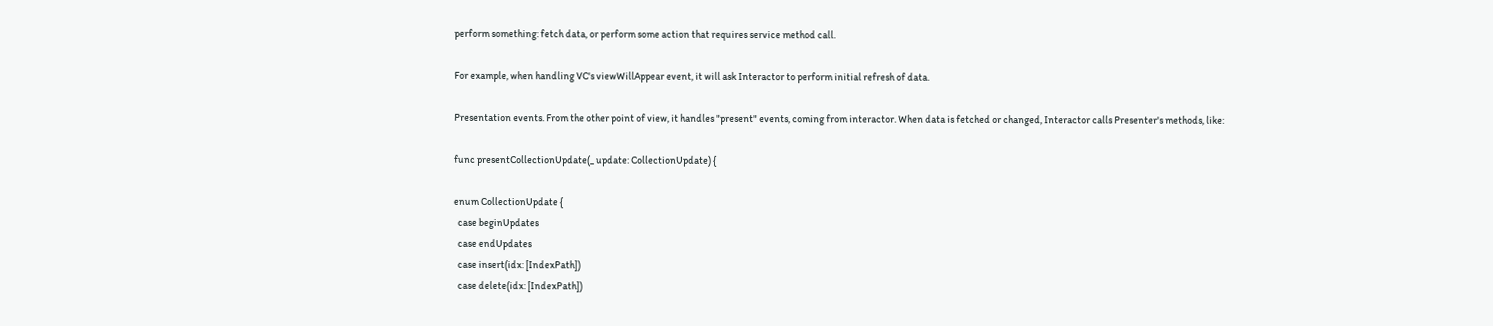perform something: fetch data, or perform some action that requires service method call.

For example, when handling VC's viewWillAppear event, it will ask Interactor to perform initial refresh of data.

Presentation events. From the other point of view, it handles "present" events, coming from interactor. When data is fetched or changed, Interactor calls Presenter's methods, like:

func presentCollectionUpdate(_ update: CollectionUpdate) {

enum CollectionUpdate {
  case beginUpdates
  case endUpdates
  case insert(idx: [IndexPath])
  case delete(idx: [IndexPath])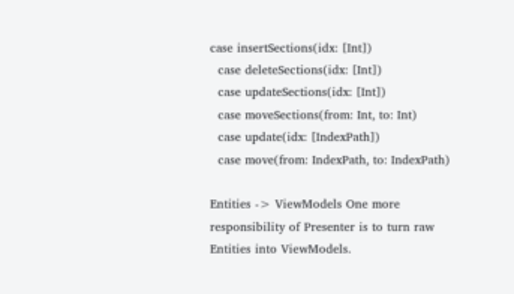case insertSections(idx: [Int])
  case deleteSections(idx: [Int])
  case updateSections(idx: [Int])
  case moveSections(from: Int, to: Int)
  case update(idx: [IndexPath])
  case move(from: IndexPath, to: IndexPath)

Entities -> ViewModels One more responsibility of Presenter is to turn raw Entities into ViewModels.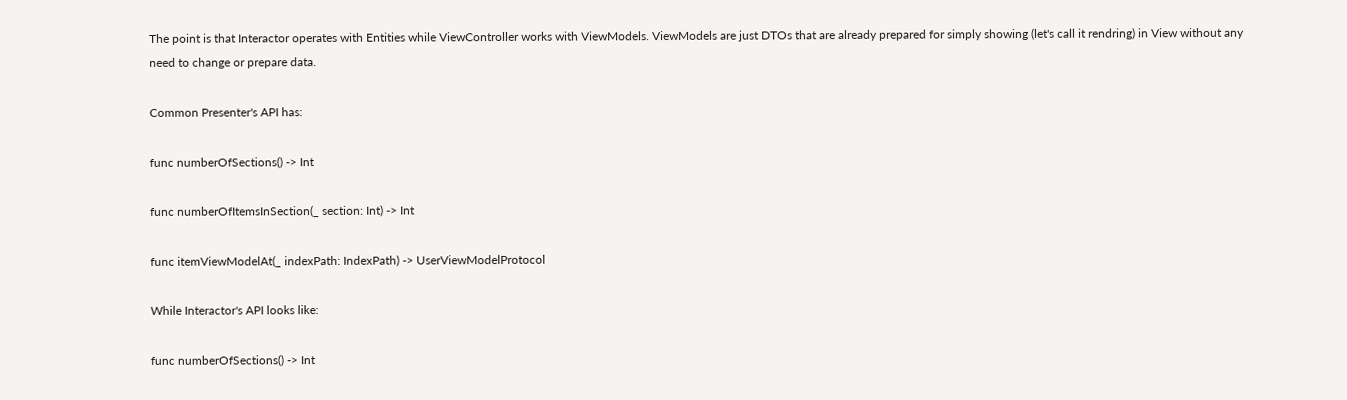The point is that Interactor operates with Entities while ViewController works with ViewModels. ViewModels are just DTOs that are already prepared for simply showing (let's call it rendring) in View without any need to change or prepare data.

Common Presenter's API has:

func numberOfSections() -> Int

func numberOfItemsInSection(_ section: Int) -> Int

func itemViewModelAt(_ indexPath: IndexPath) -> UserViewModelProtocol

While Interactor's API looks like:

func numberOfSections() -> Int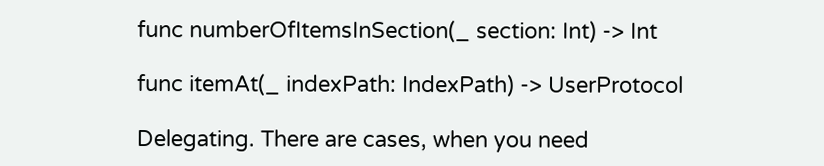func numberOfItemsInSection(_ section: Int) -> Int

func itemAt(_ indexPath: IndexPath) -> UserProtocol

Delegating. There are cases, when you need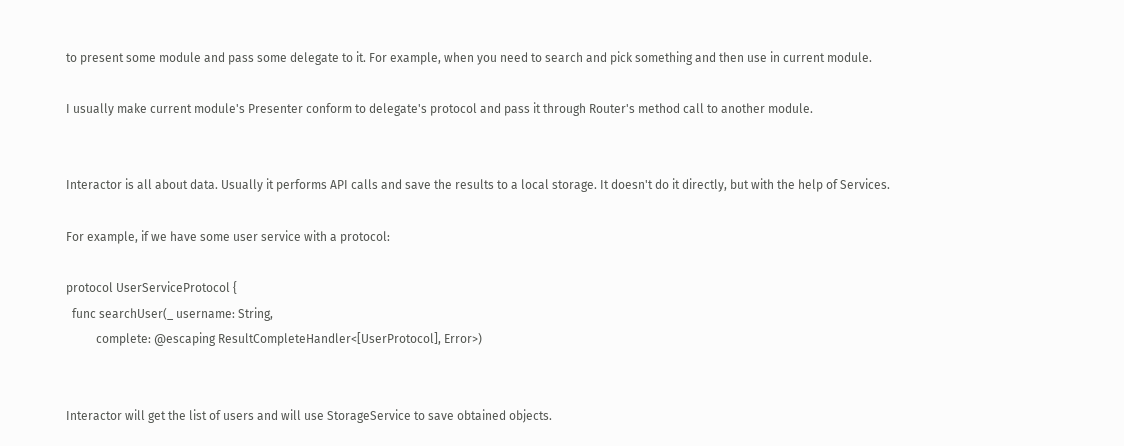to present some module and pass some delegate to it. For example, when you need to search and pick something and then use in current module.

I usually make current module's Presenter conform to delegate's protocol and pass it through Router's method call to another module.


Interactor is all about data. Usually it performs API calls and save the results to a local storage. It doesn't do it directly, but with the help of Services.

For example, if we have some user service with a protocol:

protocol UserServiceProtocol {
  func searchUser(_ username: String,
          complete: @escaping ResultCompleteHandler<[UserProtocol], Error>)


Interactor will get the list of users and will use StorageService to save obtained objects.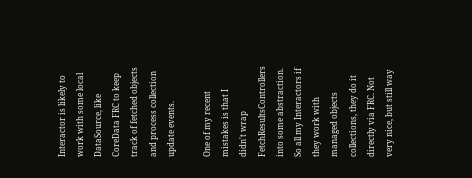Interactor is likely to work with some local DataSource, like CoreData FRC to keep track of fetched objects and process collection update events.

One of my recent mistakes is that I didn't wrap FetchResultsControllers into some abstraction. So all my Interactors if they work with managed objects collections, they do it directly via FRC. Not very nice, but still way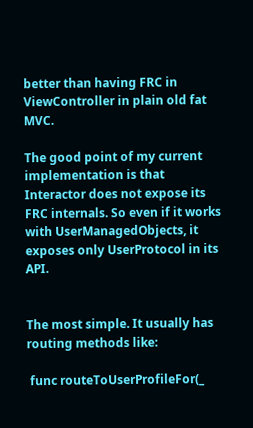better than having FRC in ViewController in plain old fat MVC.

The good point of my current implementation is that Interactor does not expose its FRC internals. So even if it works with UserManagedObjects, it exposes only UserProtocol in its API.


The most simple. It usually has routing methods like:

 func routeToUserProfileFor(_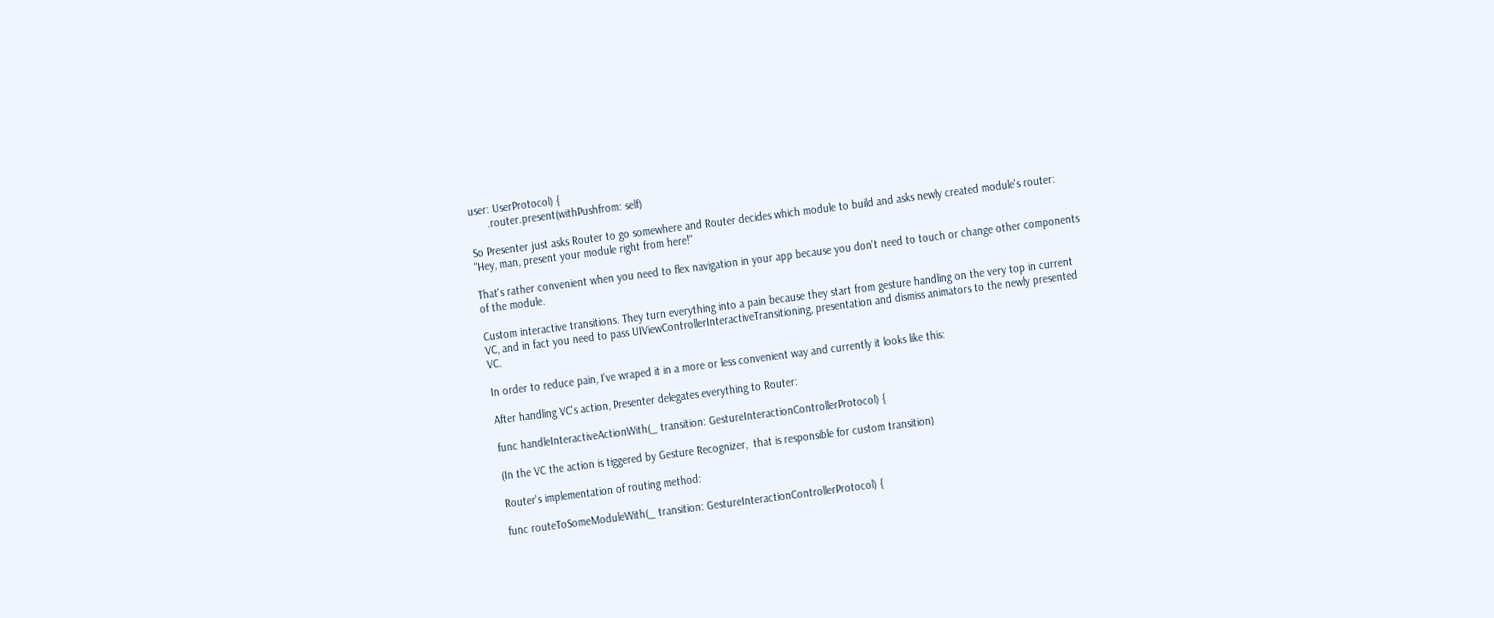user: UserProtocol) {
      .router.present(withPushfrom: self)

So Presenter just asks Router to go somewhere and Router decides which module to build and asks newly created module's router: "Hey, man, present your module right from here!"

That's rather convenient when you need to flex navigation in your app because you don't need to touch or change other components of the module.

Custom interactive transitions. They turn everything into a pain because they start from gesture handling on the very top in current VC, and in fact you need to pass UIViewControllerInteractiveTransitioning, presentation and dismiss animators to the newly presented VC.

In order to reduce pain, I've wraped it in a more or less convenient way and currently it looks like this:

After handling VC's action, Presenter delegates everything to Router:

func handleInteractiveActionWith(_ transition: GestureInteractionControllerProtocol) {

(In the VC the action is tiggered by Gesture Recognizer,  that is responsible for custom transition)

Router's implementation of routing method:

func routeToSomeModuleWith(_ transition: GestureInteractionControllerProtocol) {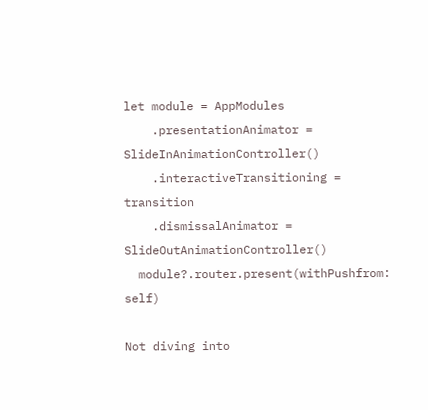let module = AppModules
    .presentationAnimator = SlideInAnimationController()
    .interactiveTransitioning = transition
    .dismissalAnimator = SlideOutAnimationController()
  module?.router.present(withPushfrom: self)

Not diving into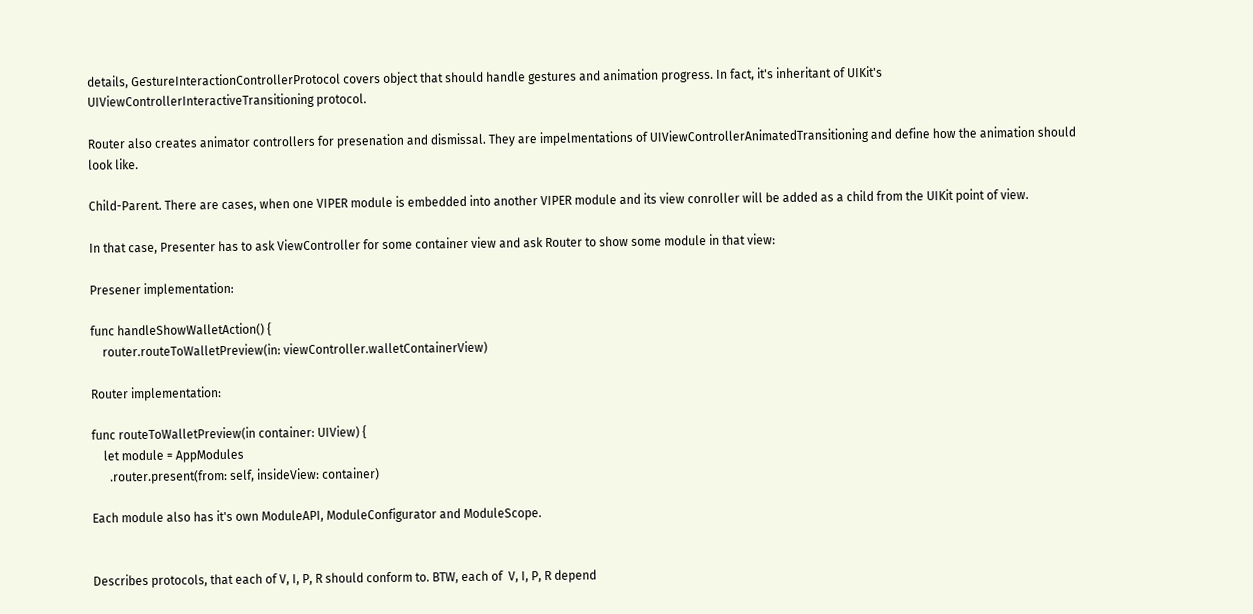details, GestureInteractionControllerProtocol covers object that should handle gestures and animation progress. In fact, it's inheritant of UIKit's UIViewControllerInteractiveTransitioning protocol.

Router also creates animator controllers for presenation and dismissal. They are impelmentations of UIViewControllerAnimatedTransitioning and define how the animation should look like.

Child-Parent. There are cases, when one VIPER module is embedded into another VIPER module and its view conroller will be added as a child from the UIKit point of view.

In that case, Presenter has to ask ViewController for some container view and ask Router to show some module in that view:

Presener implementation:

func handleShowWalletAction() {
    router.routeToWalletPreview(in: viewController.walletContainerView)

Router implementation:

func routeToWalletPreview(in container: UIView) {
    let module = AppModules
      .router.present(from: self, insideView: container)

Each module also has it's own ModuleAPI, ModuleConfigurator and ModuleScope.


Describes protocols, that each of V, I, P, R should conform to. BTW, each of  V, I, P, R depend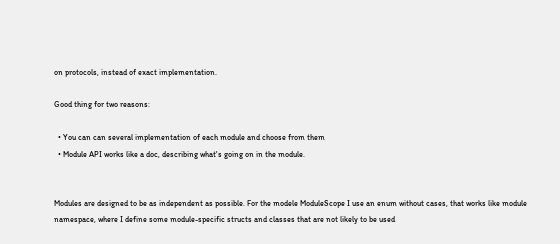on protocols, instead of exact implementation.

Good thing for two reasons:

  • You can can several implementation of each module and choose from them
  • Module API works like a doc, describing what's going on in the module.


Modules are designed to be as independent as possible. For the modele ModuleScope I use an enum without cases, that works like module namespace, where I define some module-specific structs and classes that are not likely to be used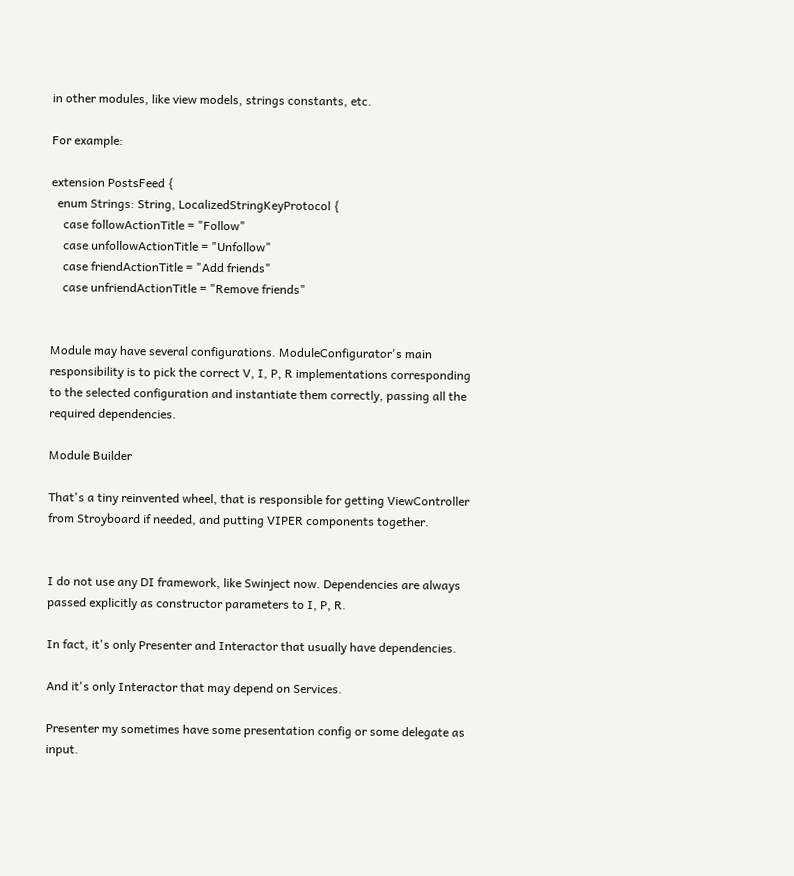in other modules, like view models, strings constants, etc.

For example:

extension PostsFeed {
  enum Strings: String, LocalizedStringKeyProtocol {
    case followActionTitle = "Follow"
    case unfollowActionTitle = "Unfollow"
    case friendActionTitle = "Add friends"
    case unfriendActionTitle = "Remove friends"


Module may have several configurations. ModuleConfigurator's main responsibility is to pick the correct V, I, P, R implementations corresponding to the selected configuration and instantiate them correctly, passing all the required dependencies.

Module Builder

That's a tiny reinvented wheel, that is responsible for getting ViewController from Stroyboard if needed, and putting VIPER components together.


I do not use any DI framework, like Swinject now. Dependencies are always passed explicitly as constructor parameters to I, P, R.

In fact, it's only Presenter and Interactor that usually have dependencies.

And it's only Interactor that may depend on Services.

Presenter my sometimes have some presentation config or some delegate as input.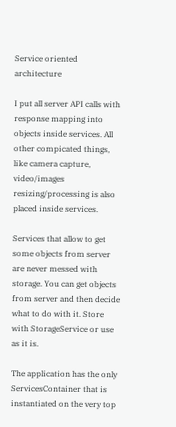Service oriented architecture

I put all server API calls with response mapping into objects inside services. All other compicated things, like camera capture, video/images resizing/processing is also placed inside services.

Services that allow to get some objects from server are never messed with storage. You can get objects from server and then decide what to do with it. Store with StorageService or use as it is.

The application has the only ServicesContainer that is instantiated on the very top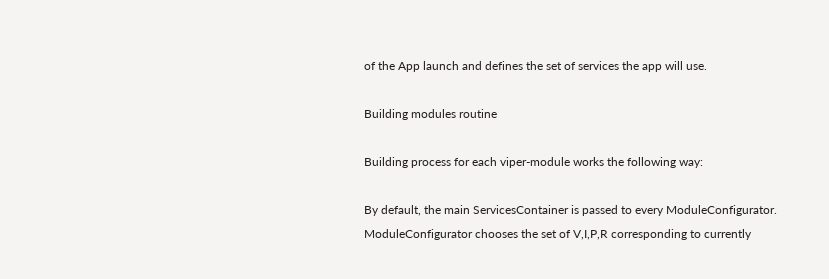of the App launch and defines the set of services the app will use.

Building modules routine

Building process for each viper-module works the following way:

By default, the main ServicesContainer is passed to every ModuleConfigurator. ModuleConfigurator chooses the set of V,I,P,R corresponding to currently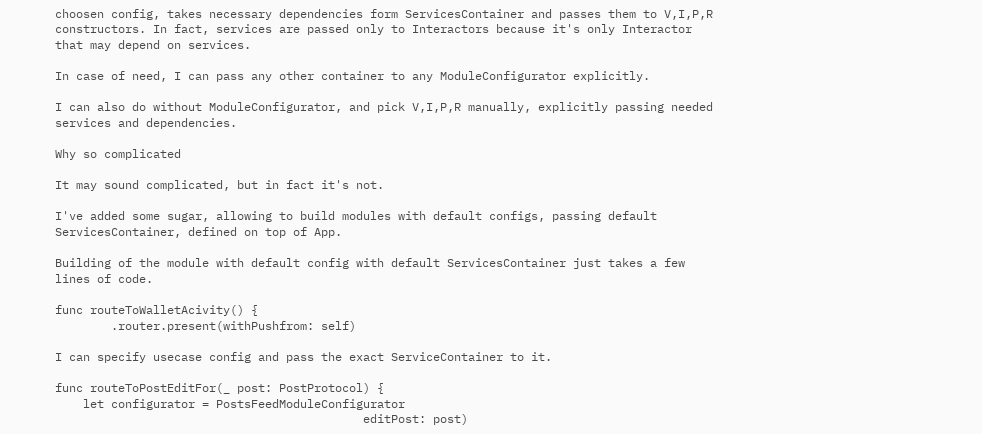choosen config, takes necessary dependencies form ServicesContainer and passes them to V,I,P,R constructors. In fact, services are passed only to Interactors because it's only Interactor that may depend on services.

In case of need, I can pass any other container to any ModuleConfigurator explicitly.

I can also do without ModuleConfigurator, and pick V,I,P,R manually, explicitly passing needed services and dependencies.

Why so complicated

It may sound complicated, but in fact it's not.

I've added some sugar, allowing to build modules with default configs, passing default ServicesContainer, defined on top of App.

Building of the module with default config with default ServicesContainer just takes a few lines of code.

func routeToWalletAcivity() {
        .router.present(withPushfrom: self)

I can specify usecase config and pass the exact ServiceContainer to it.

func routeToPostEditFor(_ post: PostProtocol) {
    let configurator = PostsFeedModuleConfigurator
                                            editPost: post)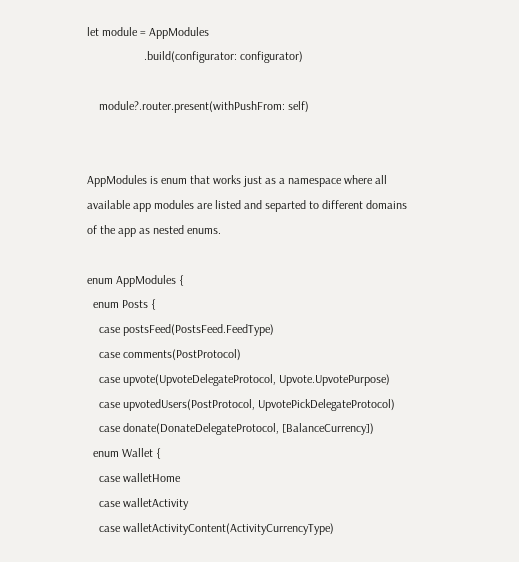let module = AppModules
                   .build(configurator: configurator)

    module?.router.present(withPushFrom: self)


AppModules is enum that works just as a namespace where all available app modules are listed and separted to different domains of the app as nested enums.

enum AppModules {
  enum Posts {
    case postsFeed(PostsFeed.FeedType)
    case comments(PostProtocol)
    case upvote(UpvoteDelegateProtocol, Upvote.UpvotePurpose)
    case upvotedUsers(PostProtocol, UpvotePickDelegateProtocol)
    case donate(DonateDelegateProtocol, [BalanceCurrency])
  enum Wallet {
    case walletHome
    case walletActivity
    case walletActivityContent(ActivityCurrencyType)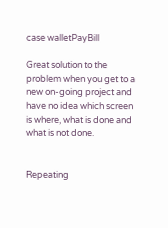case walletPayBill

Great solution to the problem when you get to a new on-going project and have no idea which screen is where, what is done and what is not done.


Repeating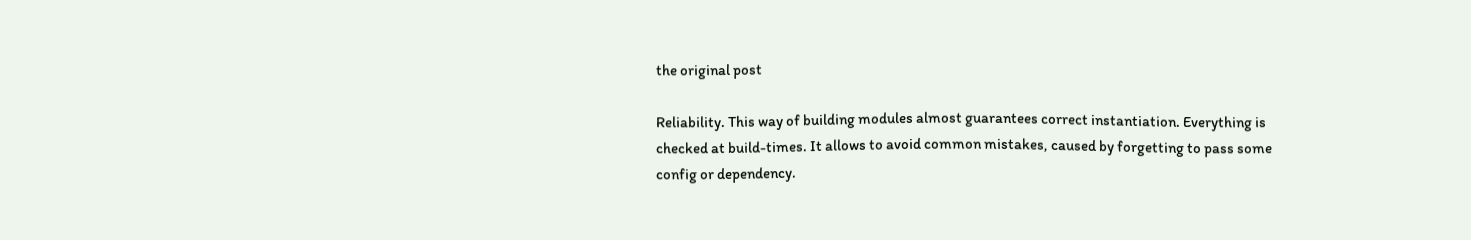the original post

Reliability. This way of building modules almost guarantees correct instantiation. Everything is checked at build-times. It allows to avoid common mistakes, caused by forgetting to pass some config or dependency.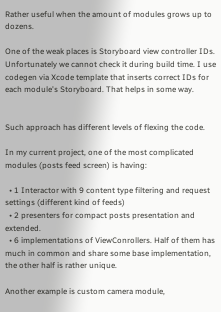Rather useful when the amount of modules grows up to dozens.

One of the weak places is Storyboard view controller IDs. Unfortunately we cannot check it during build time. I use codegen via Xcode template that inserts correct IDs for each module's Storyboard. That helps in some way.


Such approach has different levels of flexing the code.

In my current project, one of the most complicated modules (posts feed screen) is having:

  • 1 Interactor with 9 content type filtering and request settings (different kind of feeds)
  • 2 presenters for compact posts presentation and extended.
  • 6 implementations of ViewConrollers. Half of them has much in common and share some base implementation, the other half is rather unique.

Another example is custom camera module,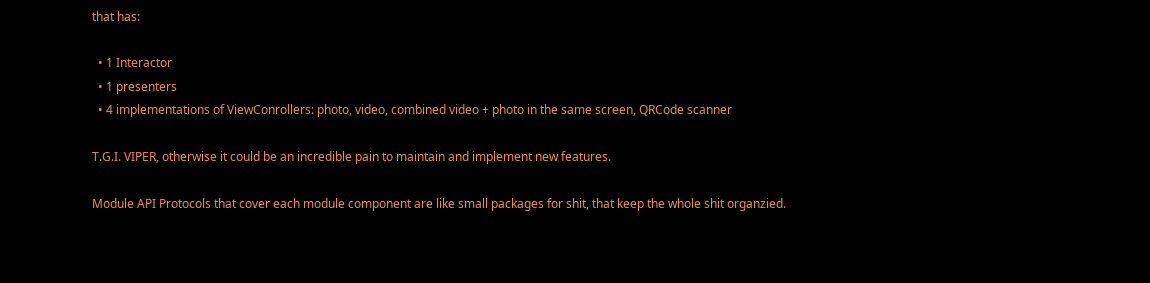that has:

  • 1 Interactor
  • 1 presenters
  • 4 implementations of ViewConrollers: photo, video, combined video + photo in the same screen, QRCode scanner

T.G.I. VIPER, otherwise it could be an incredible pain to maintain and implement new features.

Module API Protocols that cover each module component are like small packages for shit, that keep the whole shit organzied.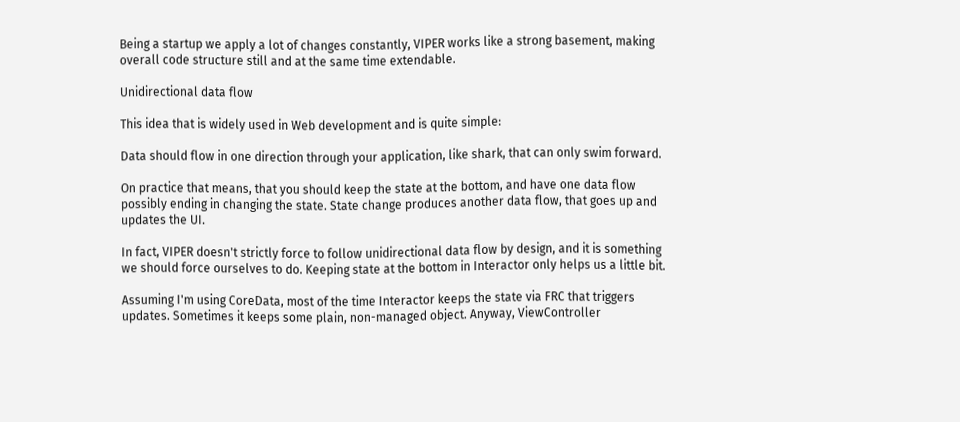Being a startup we apply a lot of changes constantly, VIPER works like a strong basement, making overall code structure still and at the same time extendable.

Unidirectional data flow

This idea that is widely used in Web development and is quite simple:

Data should flow in one direction through your application, like shark, that can only swim forward.

On practice that means, that you should keep the state at the bottom, and have one data flow possibly ending in changing the state. State change produces another data flow, that goes up and updates the UI.

In fact, VIPER doesn't strictly force to follow unidirectional data flow by design, and it is something we should force ourselves to do. Keeping state at the bottom in Interactor only helps us a little bit.

Assuming I'm using CoreData, most of the time Interactor keeps the state via FRC that triggers updates. Sometimes it keeps some plain, non-managed object. Anyway, ViewController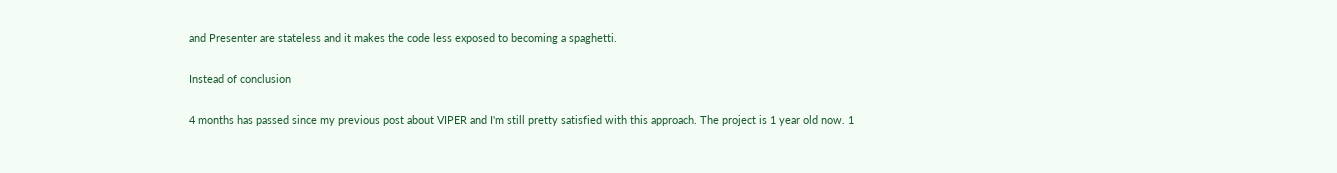and Presenter are stateless and it makes the code less exposed to becoming a spaghetti.

Instead of conclusion

4 months has passed since my previous post about VIPER and I'm still pretty satisfied with this approach. The project is 1 year old now. 1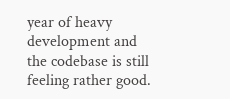year of heavy development and the codebase is still feeling rather good.